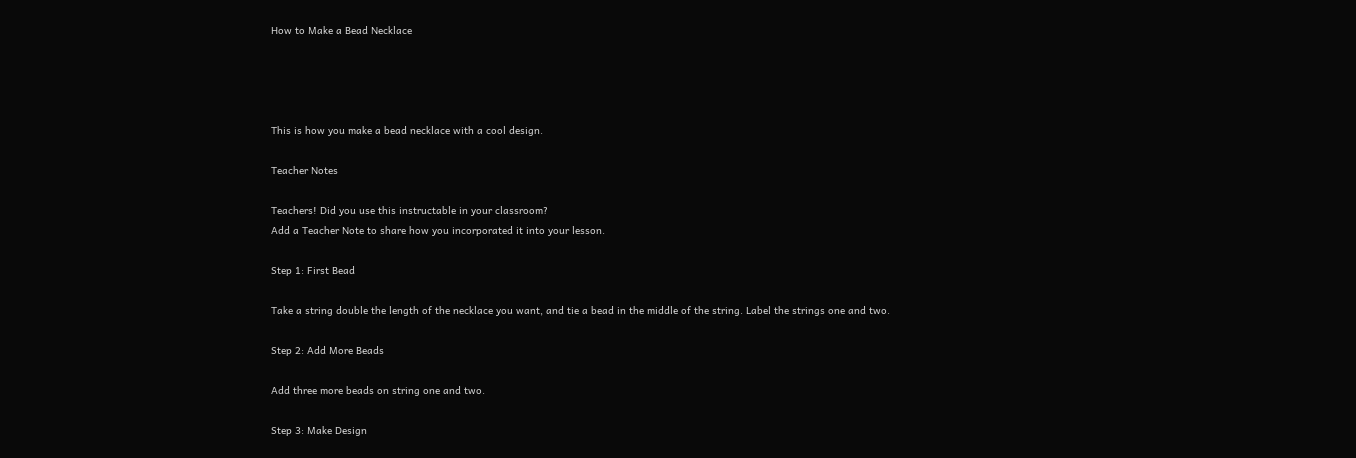How to Make a Bead Necklace




This is how you make a bead necklace with a cool design.

Teacher Notes

Teachers! Did you use this instructable in your classroom?
Add a Teacher Note to share how you incorporated it into your lesson.

Step 1: First Bead

Take a string double the length of the necklace you want, and tie a bead in the middle of the string. Label the strings one and two.

Step 2: Add More Beads

Add three more beads on string one and two.

Step 3: Make Design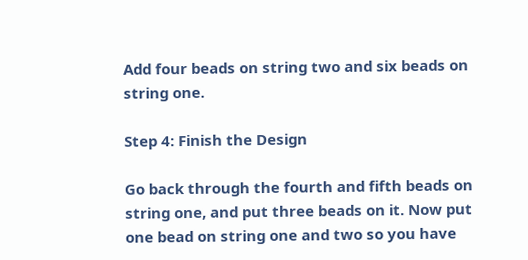Add four beads on string two and six beads on string one.

Step 4: Finish the Design

Go back through the fourth and fifth beads on string one, and put three beads on it. Now put one bead on string one and two so you have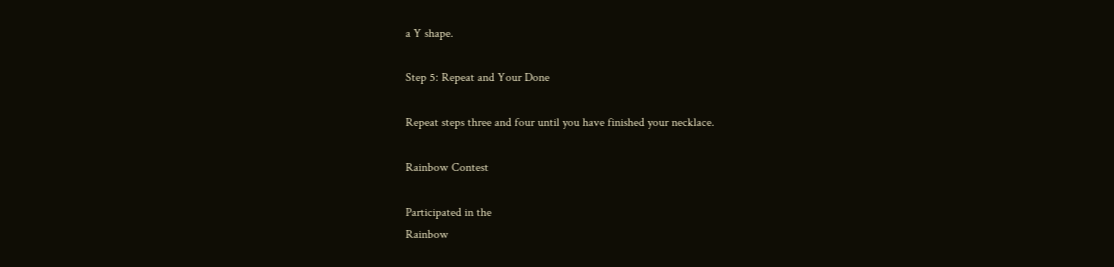a Y shape.

Step 5: Repeat and Your Done

Repeat steps three and four until you have finished your necklace.

Rainbow Contest

Participated in the
Rainbow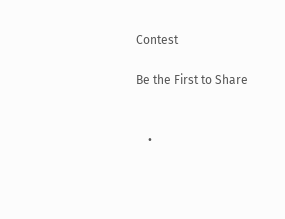Contest

Be the First to Share


    •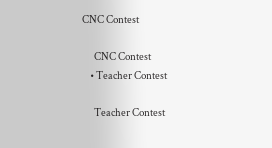CNC Contest

      CNC Contest
    • Teacher Contest

      Teacher Contest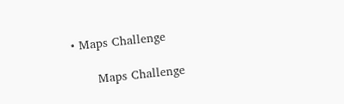• Maps Challenge

      Maps Challenge